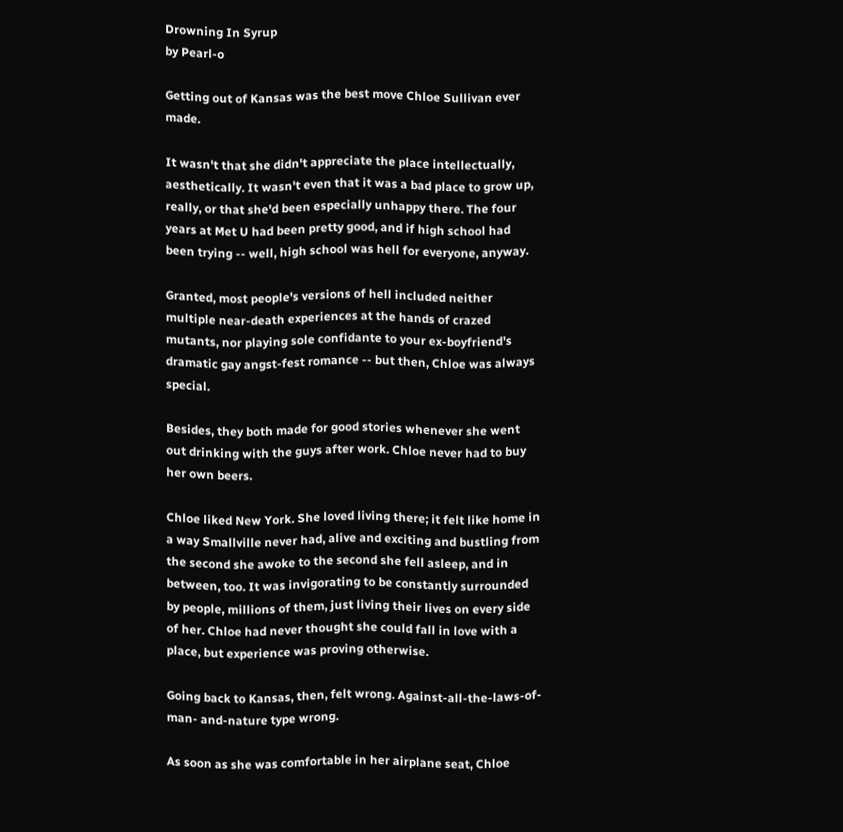Drowning In Syrup
by Pearl-o

Getting out of Kansas was the best move Chloe Sullivan ever made.

It wasn't that she didn't appreciate the place intellectually, aesthetically. It wasn't even that it was a bad place to grow up, really, or that she'd been especially unhappy there. The four years at Met U had been pretty good, and if high school had been trying -- well, high school was hell for everyone, anyway.

Granted, most people's versions of hell included neither multiple near-death experiences at the hands of crazed mutants, nor playing sole confidante to your ex-boyfriend's dramatic gay angst-fest romance -- but then, Chloe was always special.

Besides, they both made for good stories whenever she went out drinking with the guys after work. Chloe never had to buy her own beers.

Chloe liked New York. She loved living there; it felt like home in a way Smallville never had, alive and exciting and bustling from the second she awoke to the second she fell asleep, and in between, too. It was invigorating to be constantly surrounded by people, millions of them, just living their lives on every side of her. Chloe had never thought she could fall in love with a place, but experience was proving otherwise.

Going back to Kansas, then, felt wrong. Against-all-the-laws-of-man- and-nature type wrong.

As soon as she was comfortable in her airplane seat, Chloe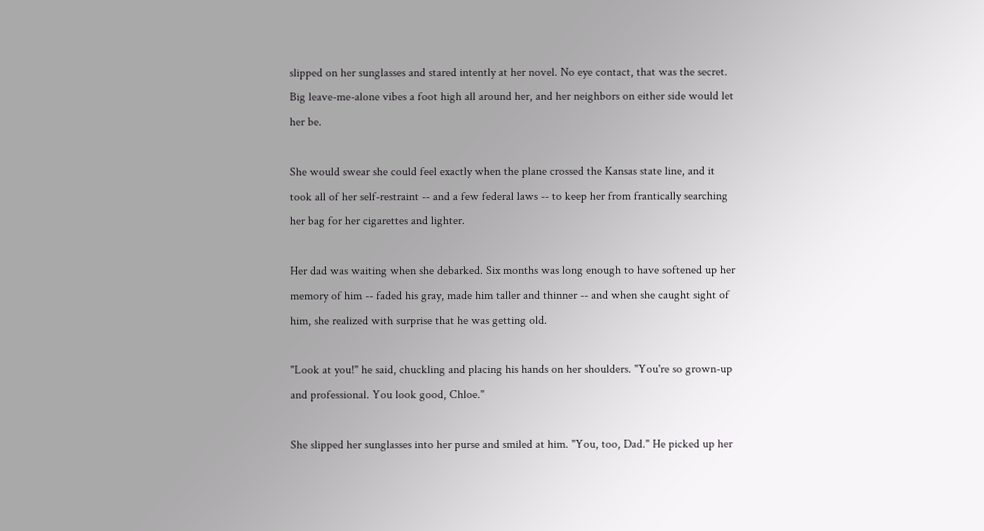slipped on her sunglasses and stared intently at her novel. No eye contact, that was the secret. Big leave-me-alone vibes a foot high all around her, and her neighbors on either side would let her be.

She would swear she could feel exactly when the plane crossed the Kansas state line, and it took all of her self-restraint -- and a few federal laws -- to keep her from frantically searching her bag for her cigarettes and lighter.

Her dad was waiting when she debarked. Six months was long enough to have softened up her memory of him -- faded his gray, made him taller and thinner -- and when she caught sight of him, she realized with surprise that he was getting old.

"Look at you!" he said, chuckling and placing his hands on her shoulders. "You're so grown-up and professional. You look good, Chloe."

She slipped her sunglasses into her purse and smiled at him. "You, too, Dad." He picked up her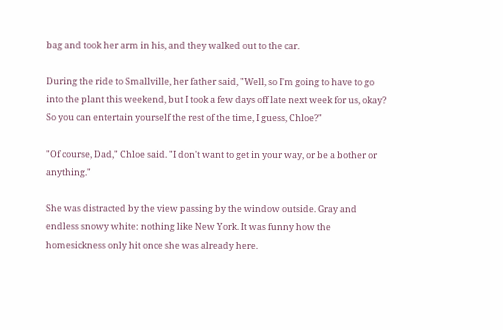bag and took her arm in his, and they walked out to the car.

During the ride to Smallville, her father said, "Well, so I'm going to have to go into the plant this weekend, but I took a few days off late next week for us, okay? So you can entertain yourself the rest of the time, I guess, Chloe?"

"Of course, Dad," Chloe said. "I don't want to get in your way, or be a bother or anything."

She was distracted by the view passing by the window outside. Gray and endless snowy white: nothing like New York. It was funny how the homesickness only hit once she was already here.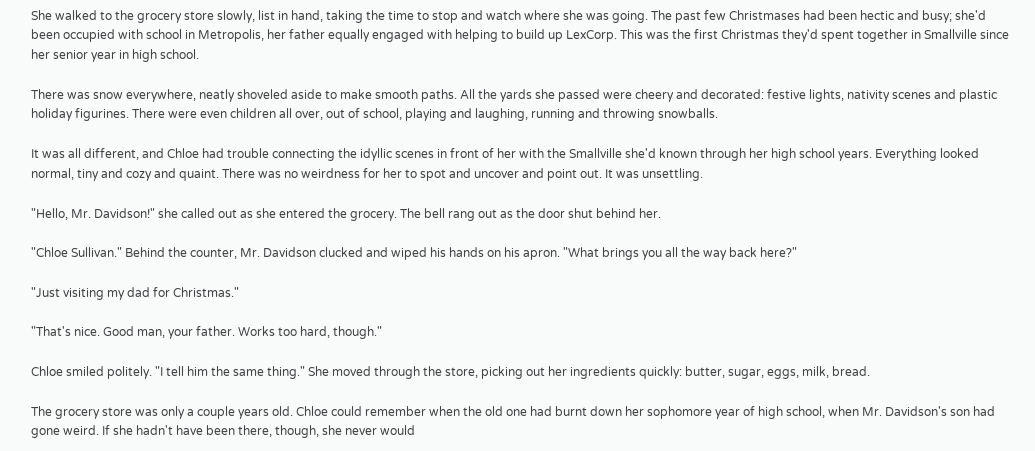She walked to the grocery store slowly, list in hand, taking the time to stop and watch where she was going. The past few Christmases had been hectic and busy; she'd been occupied with school in Metropolis, her father equally engaged with helping to build up LexCorp. This was the first Christmas they'd spent together in Smallville since her senior year in high school.

There was snow everywhere, neatly shoveled aside to make smooth paths. All the yards she passed were cheery and decorated: festive lights, nativity scenes and plastic holiday figurines. There were even children all over, out of school, playing and laughing, running and throwing snowballs.

It was all different, and Chloe had trouble connecting the idyllic scenes in front of her with the Smallville she'd known through her high school years. Everything looked normal, tiny and cozy and quaint. There was no weirdness for her to spot and uncover and point out. It was unsettling.

"Hello, Mr. Davidson!" she called out as she entered the grocery. The bell rang out as the door shut behind her.

"Chloe Sullivan." Behind the counter, Mr. Davidson clucked and wiped his hands on his apron. "What brings you all the way back here?"

"Just visiting my dad for Christmas."

"That's nice. Good man, your father. Works too hard, though."

Chloe smiled politely. "I tell him the same thing." She moved through the store, picking out her ingredients quickly: butter, sugar, eggs, milk, bread.

The grocery store was only a couple years old. Chloe could remember when the old one had burnt down her sophomore year of high school, when Mr. Davidson's son had gone weird. If she hadn't have been there, though, she never would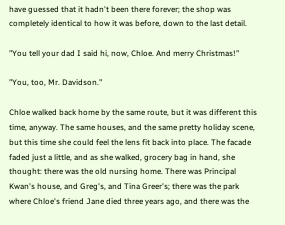have guessed that it hadn't been there forever; the shop was completely identical to how it was before, down to the last detail.

"You tell your dad I said hi, now, Chloe. And merry Christmas!"

"You, too, Mr. Davidson."

Chloe walked back home by the same route, but it was different this time, anyway. The same houses, and the same pretty holiday scene, but this time she could feel the lens fit back into place. The facade faded just a little, and as she walked, grocery bag in hand, she thought: there was the old nursing home. There was Principal Kwan's house, and Greg's, and Tina Greer's; there was the park where Chloe's friend Jane died three years ago, and there was the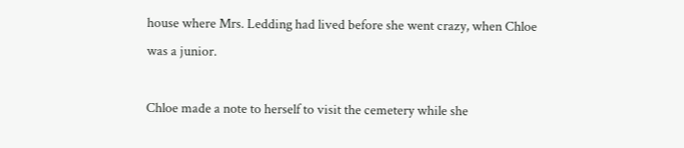house where Mrs. Ledding had lived before she went crazy, when Chloe was a junior.

Chloe made a note to herself to visit the cemetery while she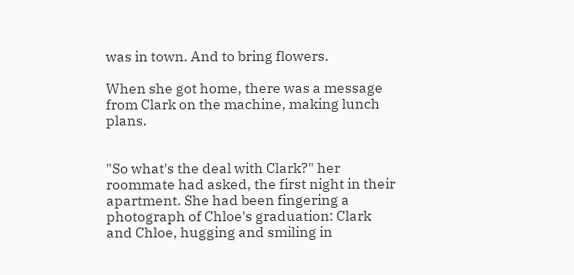was in town. And to bring flowers.

When she got home, there was a message from Clark on the machine, making lunch plans.


"So what's the deal with Clark?" her roommate had asked, the first night in their apartment. She had been fingering a photograph of Chloe's graduation: Clark and Chloe, hugging and smiling in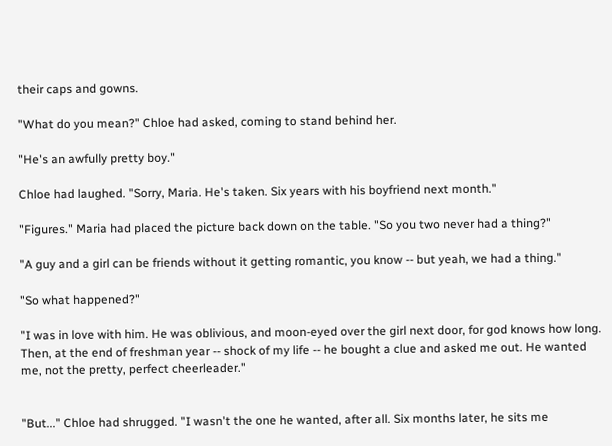their caps and gowns.

"What do you mean?" Chloe had asked, coming to stand behind her.

"He's an awfully pretty boy."

Chloe had laughed. "Sorry, Maria. He's taken. Six years with his boyfriend next month."

"Figures." Maria had placed the picture back down on the table. "So you two never had a thing?"

"A guy and a girl can be friends without it getting romantic, you know -- but yeah, we had a thing."

"So what happened?"

"I was in love with him. He was oblivious, and moon-eyed over the girl next door, for god knows how long. Then, at the end of freshman year -- shock of my life -- he bought a clue and asked me out. He wanted me, not the pretty, perfect cheerleader."


"But..." Chloe had shrugged. "I wasn't the one he wanted, after all. Six months later, he sits me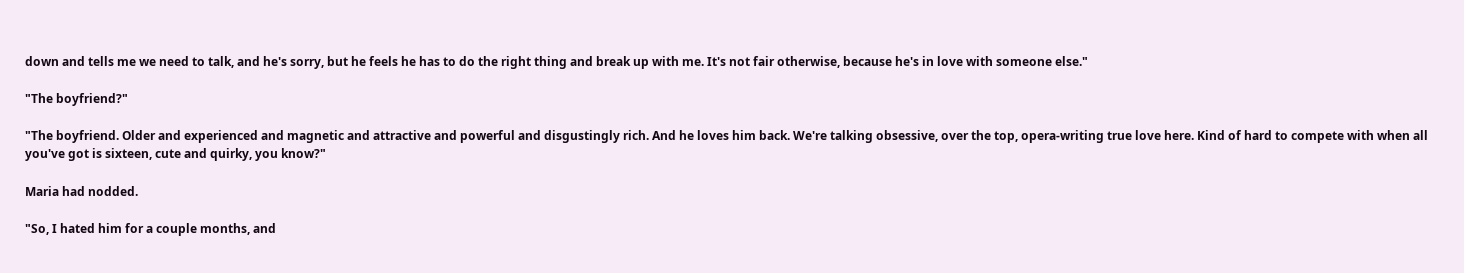down and tells me we need to talk, and he's sorry, but he feels he has to do the right thing and break up with me. It's not fair otherwise, because he's in love with someone else."

"The boyfriend?"

"The boyfriend. Older and experienced and magnetic and attractive and powerful and disgustingly rich. And he loves him back. We're talking obsessive, over the top, opera-writing true love here. Kind of hard to compete with when all you've got is sixteen, cute and quirky, you know?"

Maria had nodded.

"So, I hated him for a couple months, and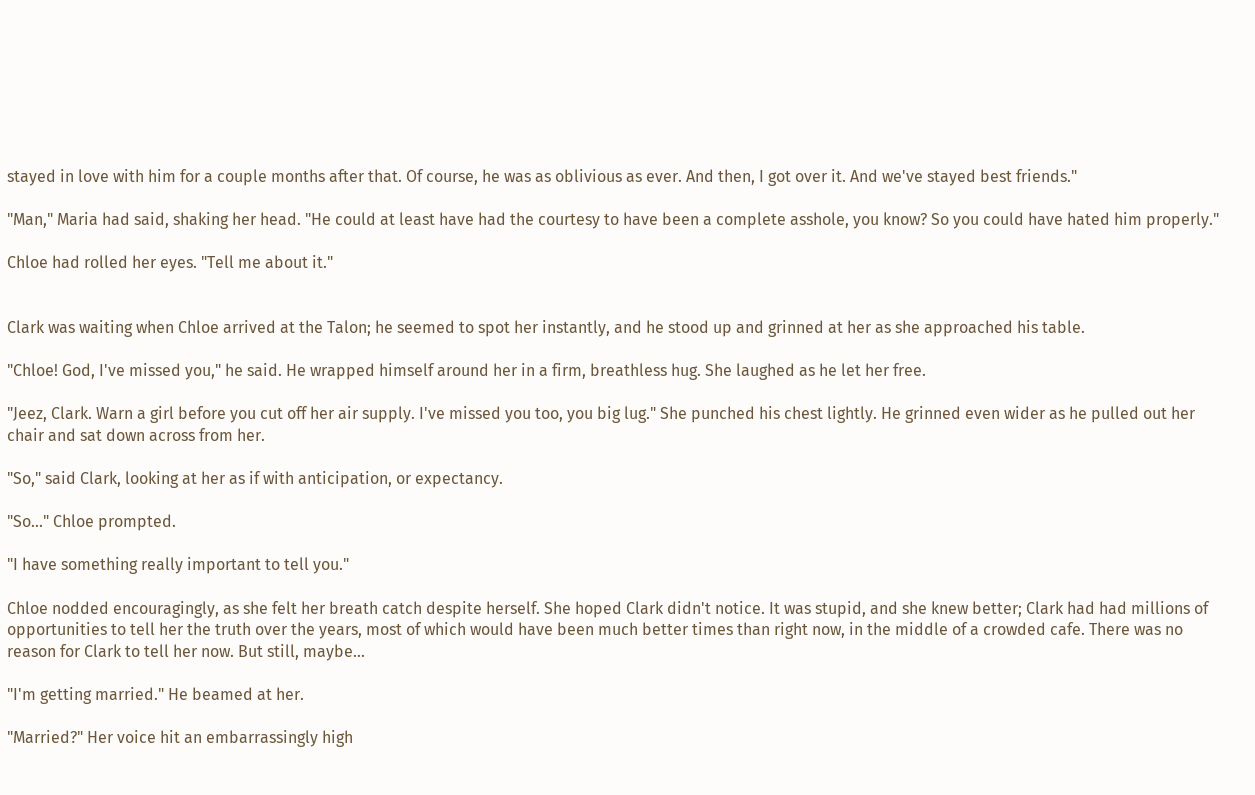stayed in love with him for a couple months after that. Of course, he was as oblivious as ever. And then, I got over it. And we've stayed best friends."

"Man," Maria had said, shaking her head. "He could at least have had the courtesy to have been a complete asshole, you know? So you could have hated him properly."

Chloe had rolled her eyes. "Tell me about it."


Clark was waiting when Chloe arrived at the Talon; he seemed to spot her instantly, and he stood up and grinned at her as she approached his table.

"Chloe! God, I've missed you," he said. He wrapped himself around her in a firm, breathless hug. She laughed as he let her free.

"Jeez, Clark. Warn a girl before you cut off her air supply. I've missed you too, you big lug." She punched his chest lightly. He grinned even wider as he pulled out her chair and sat down across from her.

"So," said Clark, looking at her as if with anticipation, or expectancy.

"So..." Chloe prompted.

"I have something really important to tell you."

Chloe nodded encouragingly, as she felt her breath catch despite herself. She hoped Clark didn't notice. It was stupid, and she knew better; Clark had had millions of opportunities to tell her the truth over the years, most of which would have been much better times than right now, in the middle of a crowded cafe. There was no reason for Clark to tell her now. But still, maybe...

"I'm getting married." He beamed at her.

"Married?" Her voice hit an embarrassingly high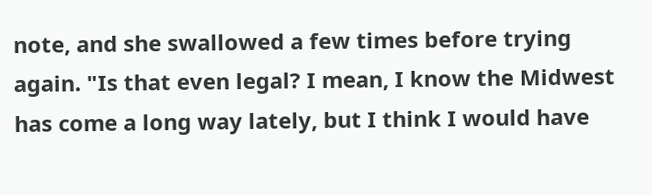note, and she swallowed a few times before trying again. "Is that even legal? I mean, I know the Midwest has come a long way lately, but I think I would have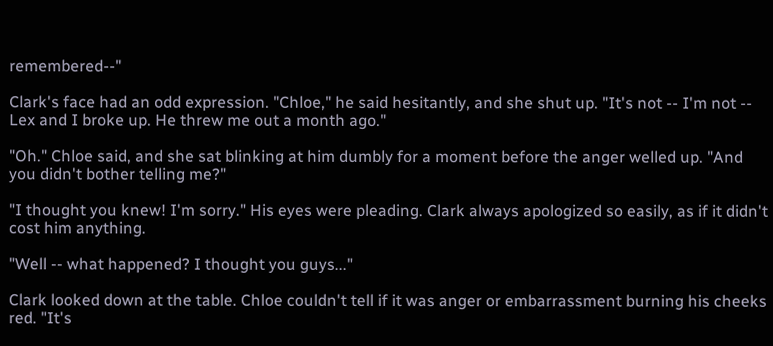remembered--"

Clark's face had an odd expression. "Chloe," he said hesitantly, and she shut up. "It's not -- I'm not -- Lex and I broke up. He threw me out a month ago."

"Oh." Chloe said, and she sat blinking at him dumbly for a moment before the anger welled up. "And you didn't bother telling me?"

"I thought you knew! I'm sorry." His eyes were pleading. Clark always apologized so easily, as if it didn't cost him anything.

"Well -- what happened? I thought you guys..."

Clark looked down at the table. Chloe couldn't tell if it was anger or embarrassment burning his cheeks red. "It's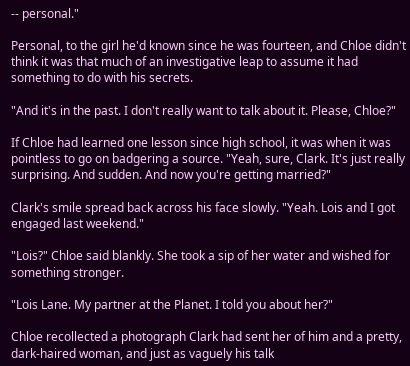-- personal."

Personal, to the girl he'd known since he was fourteen, and Chloe didn't think it was that much of an investigative leap to assume it had something to do with his secrets.

"And it's in the past. I don't really want to talk about it. Please, Chloe?"

If Chloe had learned one lesson since high school, it was when it was pointless to go on badgering a source. "Yeah, sure, Clark. It's just really surprising. And sudden. And now you're getting married?"

Clark's smile spread back across his face slowly. "Yeah. Lois and I got engaged last weekend."

"Lois?" Chloe said blankly. She took a sip of her water and wished for something stronger.

"Lois Lane. My partner at the Planet. I told you about her?"

Chloe recollected a photograph Clark had sent her of him and a pretty, dark-haired woman, and just as vaguely his talk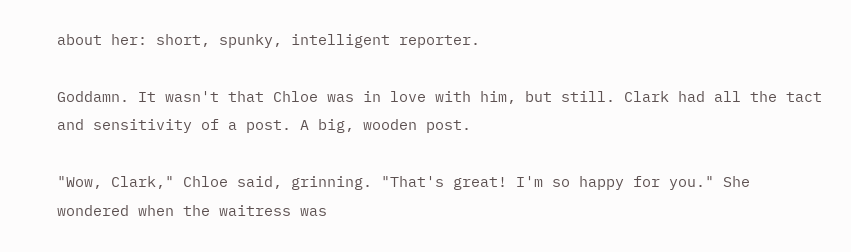about her: short, spunky, intelligent reporter.

Goddamn. It wasn't that Chloe was in love with him, but still. Clark had all the tact and sensitivity of a post. A big, wooden post.

"Wow, Clark," Chloe said, grinning. "That's great! I'm so happy for you." She wondered when the waitress was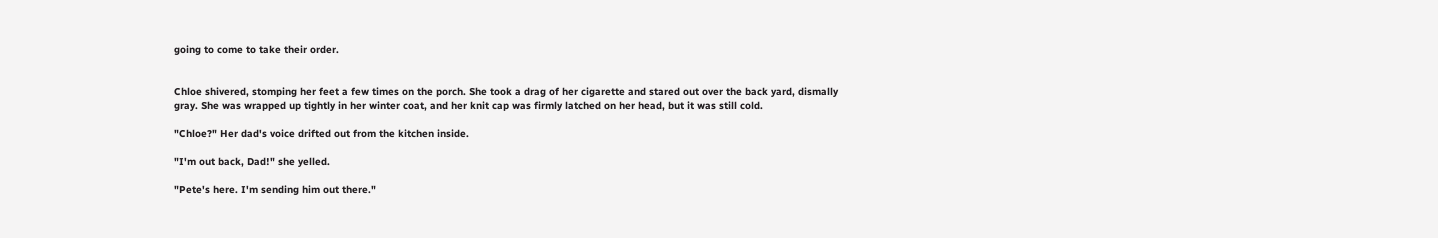going to come to take their order.


Chloe shivered, stomping her feet a few times on the porch. She took a drag of her cigarette and stared out over the back yard, dismally gray. She was wrapped up tightly in her winter coat, and her knit cap was firmly latched on her head, but it was still cold.

"Chloe?" Her dad's voice drifted out from the kitchen inside.

"I'm out back, Dad!" she yelled.

"Pete's here. I'm sending him out there."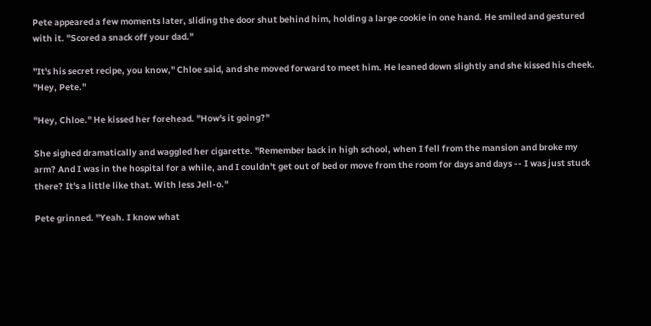Pete appeared a few moments later, sliding the door shut behind him, holding a large cookie in one hand. He smiled and gestured with it. "Scored a snack off your dad."

"It's his secret recipe, you know," Chloe said, and she moved forward to meet him. He leaned down slightly and she kissed his cheek. "Hey, Pete."

"Hey, Chloe." He kissed her forehead. "How's it going?"

She sighed dramatically and waggled her cigarette. "Remember back in high school, when I fell from the mansion and broke my arm? And I was in the hospital for a while, and I couldn't get out of bed or move from the room for days and days -- I was just stuck there? It's a little like that. With less Jell-o."

Pete grinned. "Yeah. I know what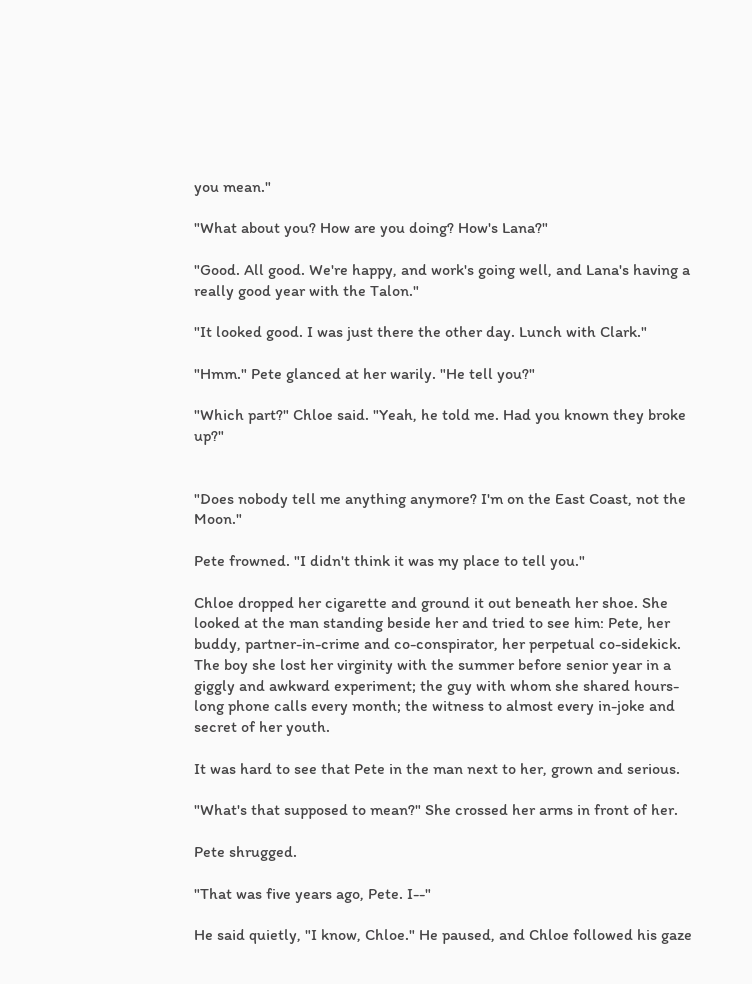you mean."

"What about you? How are you doing? How's Lana?"

"Good. All good. We're happy, and work's going well, and Lana's having a really good year with the Talon."

"It looked good. I was just there the other day. Lunch with Clark."

"Hmm." Pete glanced at her warily. "He tell you?"

"Which part?" Chloe said. "Yeah, he told me. Had you known they broke up?"


"Does nobody tell me anything anymore? I'm on the East Coast, not the Moon."

Pete frowned. "I didn't think it was my place to tell you."

Chloe dropped her cigarette and ground it out beneath her shoe. She looked at the man standing beside her and tried to see him: Pete, her buddy, partner-in-crime and co-conspirator, her perpetual co-sidekick. The boy she lost her virginity with the summer before senior year in a giggly and awkward experiment; the guy with whom she shared hours-long phone calls every month; the witness to almost every in-joke and secret of her youth.

It was hard to see that Pete in the man next to her, grown and serious.

"What's that supposed to mean?" She crossed her arms in front of her.

Pete shrugged.

"That was five years ago, Pete. I--"

He said quietly, "I know, Chloe." He paused, and Chloe followed his gaze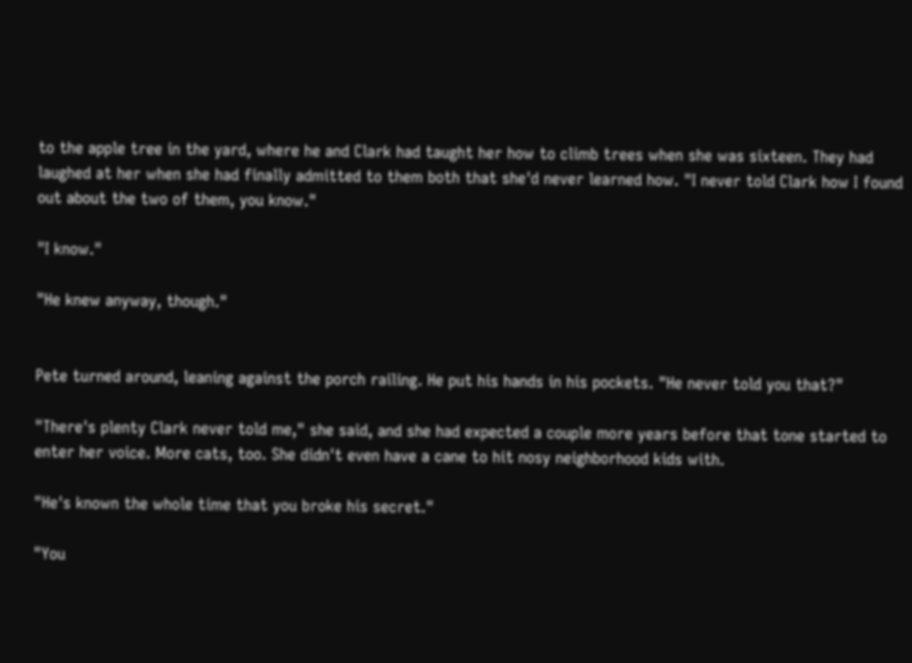to the apple tree in the yard, where he and Clark had taught her how to climb trees when she was sixteen. They had laughed at her when she had finally admitted to them both that she'd never learned how. "I never told Clark how I found out about the two of them, you know."

"I know."

"He knew anyway, though."


Pete turned around, leaning against the porch railing. He put his hands in his pockets. "He never told you that?"

"There's plenty Clark never told me," she said, and she had expected a couple more years before that tone started to enter her voice. More cats, too. She didn't even have a cane to hit nosy neighborhood kids with.

"He's known the whole time that you broke his secret."

"You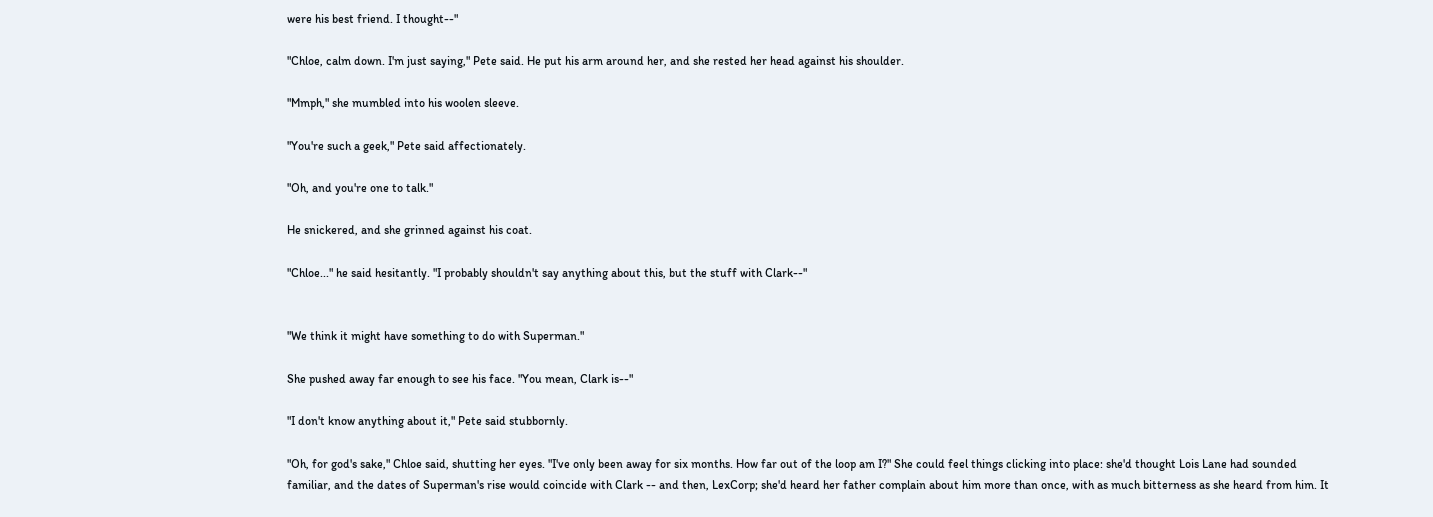were his best friend. I thought--"

"Chloe, calm down. I'm just saying," Pete said. He put his arm around her, and she rested her head against his shoulder.

"Mmph," she mumbled into his woolen sleeve.

"You're such a geek," Pete said affectionately.

"Oh, and you're one to talk."

He snickered, and she grinned against his coat.

"Chloe..." he said hesitantly. "I probably shouldn't say anything about this, but the stuff with Clark--"


"We think it might have something to do with Superman."

She pushed away far enough to see his face. "You mean, Clark is--"

"I don't know anything about it," Pete said stubbornly.

"Oh, for god's sake," Chloe said, shutting her eyes. "I've only been away for six months. How far out of the loop am I?" She could feel things clicking into place: she'd thought Lois Lane had sounded familiar, and the dates of Superman's rise would coincide with Clark -- and then, LexCorp; she'd heard her father complain about him more than once, with as much bitterness as she heard from him. It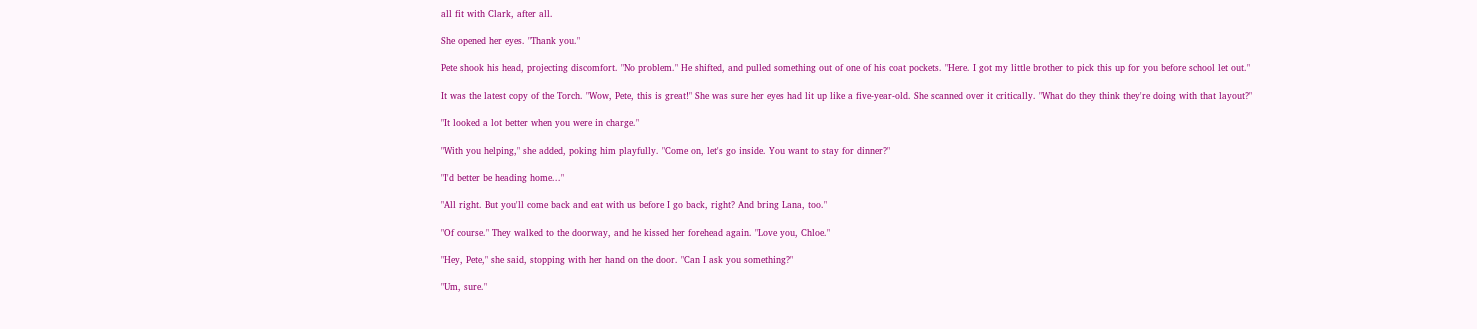all fit with Clark, after all.

She opened her eyes. "Thank you."

Pete shook his head, projecting discomfort. "No problem." He shifted, and pulled something out of one of his coat pockets. "Here. I got my little brother to pick this up for you before school let out."

It was the latest copy of the Torch. "Wow, Pete, this is great!" She was sure her eyes had lit up like a five-year-old. She scanned over it critically. "What do they think they're doing with that layout?"

"It looked a lot better when you were in charge."

"With you helping," she added, poking him playfully. "Come on, let's go inside. You want to stay for dinner?"

"I'd better be heading home..."

"All right. But you'll come back and eat with us before I go back, right? And bring Lana, too."

"Of course." They walked to the doorway, and he kissed her forehead again. "Love you, Chloe."

"Hey, Pete," she said, stopping with her hand on the door. "Can I ask you something?"

"Um, sure."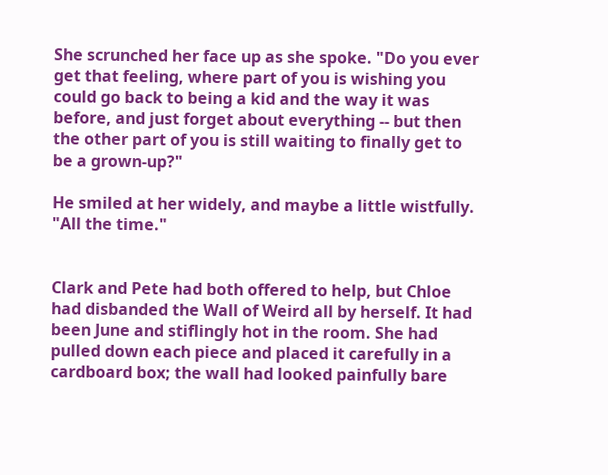She scrunched her face up as she spoke. "Do you ever get that feeling, where part of you is wishing you could go back to being a kid and the way it was before, and just forget about everything -- but then the other part of you is still waiting to finally get to be a grown-up?"

He smiled at her widely, and maybe a little wistfully. "All the time."


Clark and Pete had both offered to help, but Chloe had disbanded the Wall of Weird all by herself. It had been June and stiflingly hot in the room. She had pulled down each piece and placed it carefully in a cardboard box; the wall had looked painfully bare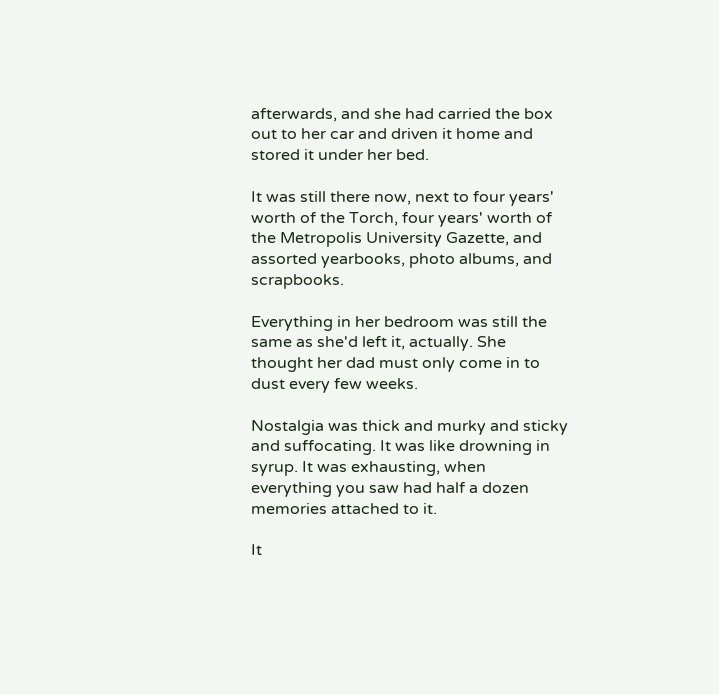afterwards, and she had carried the box out to her car and driven it home and stored it under her bed.

It was still there now, next to four years' worth of the Torch, four years' worth of the Metropolis University Gazette, and assorted yearbooks, photo albums, and scrapbooks.

Everything in her bedroom was still the same as she'd left it, actually. She thought her dad must only come in to dust every few weeks.

Nostalgia was thick and murky and sticky and suffocating. It was like drowning in syrup. It was exhausting, when everything you saw had half a dozen memories attached to it.

It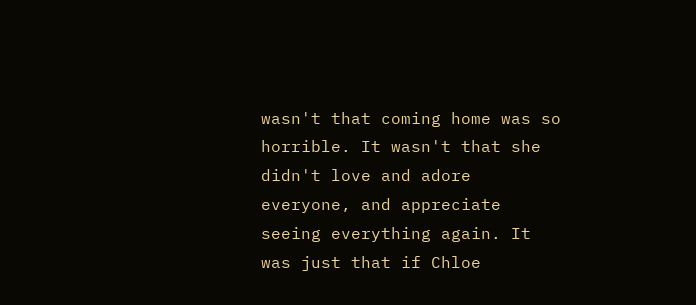wasn't that coming home was so horrible. It wasn't that she didn't love and adore everyone, and appreciate seeing everything again. It was just that if Chloe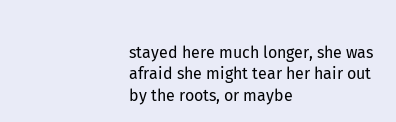stayed here much longer, she was afraid she might tear her hair out by the roots, or maybe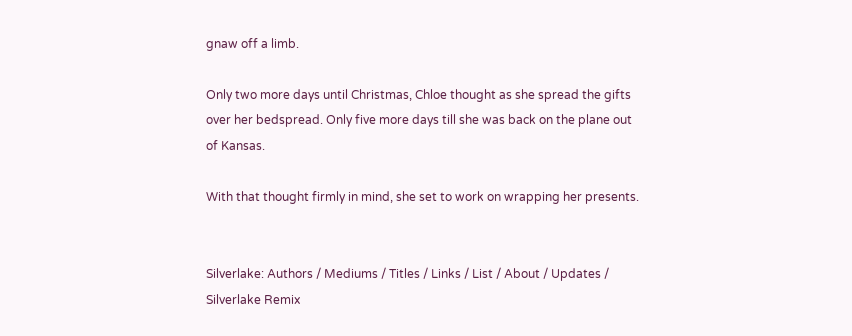gnaw off a limb.

Only two more days until Christmas, Chloe thought as she spread the gifts over her bedspread. Only five more days till she was back on the plane out of Kansas.

With that thought firmly in mind, she set to work on wrapping her presents.


Silverlake: Authors / Mediums / Titles / Links / List / About / Updates / Silverlake Remix